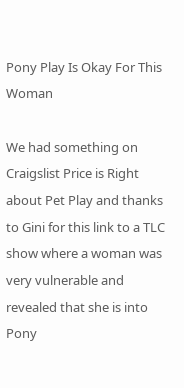Pony Play Is Okay For This Woman

We had something on Craigslist Price is Right about Pet Play and thanks to Gini for this link to a TLC show where a woman was very vulnerable and revealed that she is into Pony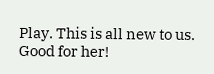Play. This is all new to us. Good for her!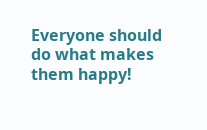Everyone should do what makes them happy!